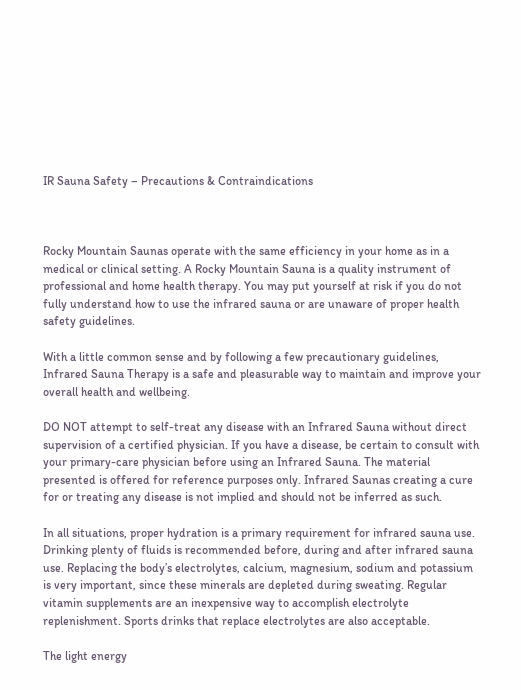IR Sauna Safety – Precautions & Contraindications



Rocky Mountain Saunas operate with the same efficiency in your home as in a medical or clinical setting. A Rocky Mountain Sauna is a quality instrument of professional and home health therapy. You may put yourself at risk if you do not fully understand how to use the infrared sauna or are unaware of proper health safety guidelines.

With a little common sense and by following a few precautionary guidelines, Infrared Sauna Therapy is a safe and pleasurable way to maintain and improve your overall health and wellbeing.

DO NOT attempt to self-treat any disease with an Infrared Sauna without direct supervision of a certified physician. If you have a disease, be certain to consult with your primary-care physician before using an Infrared Sauna. The material presented is offered for reference purposes only. Infrared Saunas creating a cure for or treating any disease is not implied and should not be inferred as such.

In all situations, proper hydration is a primary requirement for infrared sauna use. Drinking plenty of fluids is recommended before, during and after infrared sauna use. Replacing the body’s electrolytes, calcium, magnesium, sodium and potassium is very important, since these minerals are depleted during sweating. Regular vitamin supplements are an inexpensive way to accomplish electrolyte replenishment. Sports drinks that replace electrolytes are also acceptable.

The light energy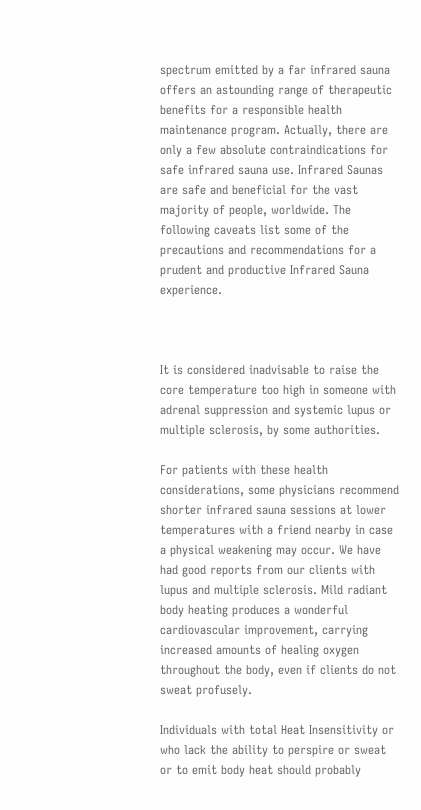spectrum emitted by a far infrared sauna offers an astounding range of therapeutic benefits for a responsible health maintenance program. Actually, there are only a few absolute contraindications for safe infrared sauna use. Infrared Saunas are safe and beneficial for the vast majority of people, worldwide. The following caveats list some of the precautions and recommendations for a prudent and productive Infrared Sauna experience.



It is considered inadvisable to raise the core temperature too high in someone with adrenal suppression and systemic lupus or multiple sclerosis, by some authorities.

For patients with these health considerations, some physicians recommend shorter infrared sauna sessions at lower temperatures with a friend nearby in case a physical weakening may occur. We have had good reports from our clients with lupus and multiple sclerosis. Mild radiant body heating produces a wonderful cardiovascular improvement, carrying increased amounts of healing oxygen throughout the body, even if clients do not sweat profusely.

Individuals with total Heat Insensitivity or who lack the ability to perspire or sweat or to emit body heat should probably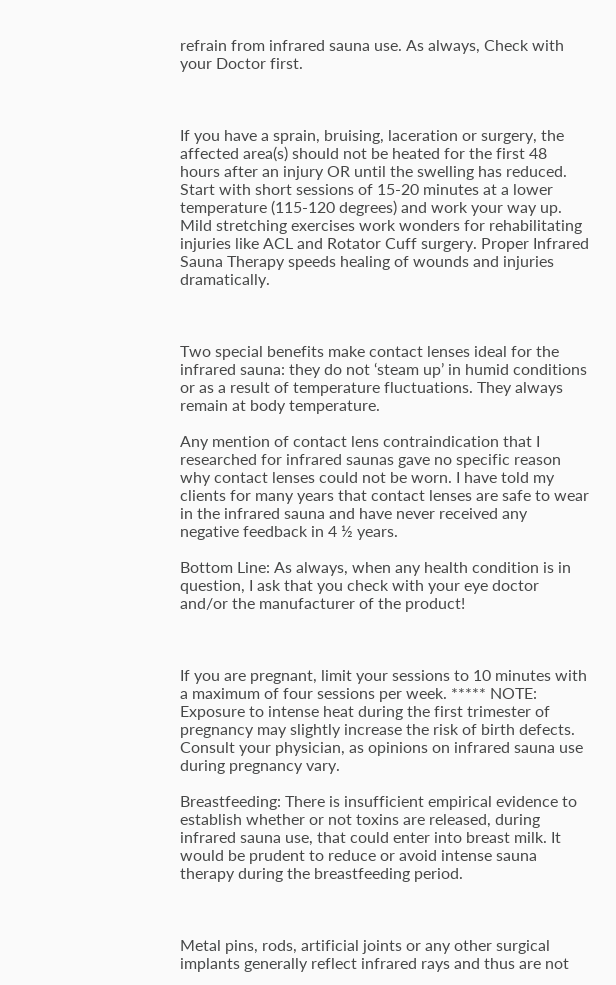refrain from infrared sauna use. As always, Check with your Doctor first.



If you have a sprain, bruising, laceration or surgery, the affected area(s) should not be heated for the first 48 hours after an injury OR until the swelling has reduced. Start with short sessions of 15-20 minutes at a lower temperature (115-120 degrees) and work your way up. Mild stretching exercises work wonders for rehabilitating injuries like ACL and Rotator Cuff surgery. Proper Infrared Sauna Therapy speeds healing of wounds and injuries dramatically.



Two special benefits make contact lenses ideal for the infrared sauna: they do not ‘steam up’ in humid conditions or as a result of temperature fluctuations. They always remain at body temperature.

Any mention of contact lens contraindication that I researched for infrared saunas gave no specific reason why contact lenses could not be worn. I have told my clients for many years that contact lenses are safe to wear in the infrared sauna and have never received any negative feedback in 4 ½ years.

Bottom Line: As always, when any health condition is in question, I ask that you check with your eye doctor and/or the manufacturer of the product!



If you are pregnant, limit your sessions to 10 minutes with a maximum of four sessions per week. ***** NOTE: Exposure to intense heat during the first trimester of pregnancy may slightly increase the risk of birth defects. Consult your physician, as opinions on infrared sauna use during pregnancy vary.

Breastfeeding: There is insufficient empirical evidence to establish whether or not toxins are released, during infrared sauna use, that could enter into breast milk. It would be prudent to reduce or avoid intense sauna therapy during the breastfeeding period.



Metal pins, rods, artificial joints or any other surgical implants generally reflect infrared rays and thus are not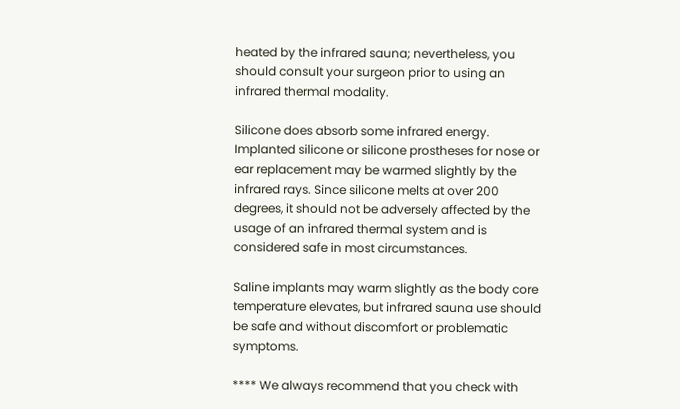heated by the infrared sauna; nevertheless, you should consult your surgeon prior to using an infrared thermal modality.

Silicone does absorb some infrared energy. Implanted silicone or silicone prostheses for nose or ear replacement may be warmed slightly by the infrared rays. Since silicone melts at over 200 degrees, it should not be adversely affected by the usage of an infrared thermal system and is considered safe in most circumstances.

Saline implants may warm slightly as the body core temperature elevates, but infrared sauna use should be safe and without discomfort or problematic symptoms.

**** We always recommend that you check with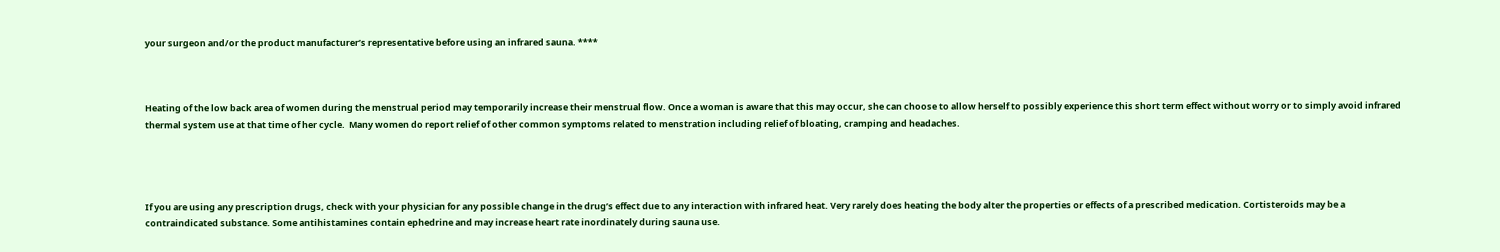your surgeon and/or the product manufacturer’s representative before using an infrared sauna. ****



Heating of the low back area of women during the menstrual period may temporarily increase their menstrual flow. Once a woman is aware that this may occur, she can choose to allow herself to possibly experience this short term effect without worry or to simply avoid infrared thermal system use at that time of her cycle.  Many women do report relief of other common symptoms related to menstration including relief of bloating, cramping and headaches.




If you are using any prescription drugs, check with your physician for any possible change in the drug’s effect due to any interaction with infrared heat. Very rarely does heating the body alter the properties or effects of a prescribed medication. Cortisteroids may be a contraindicated substance. Some antihistamines contain ephedrine and may increase heart rate inordinately during sauna use.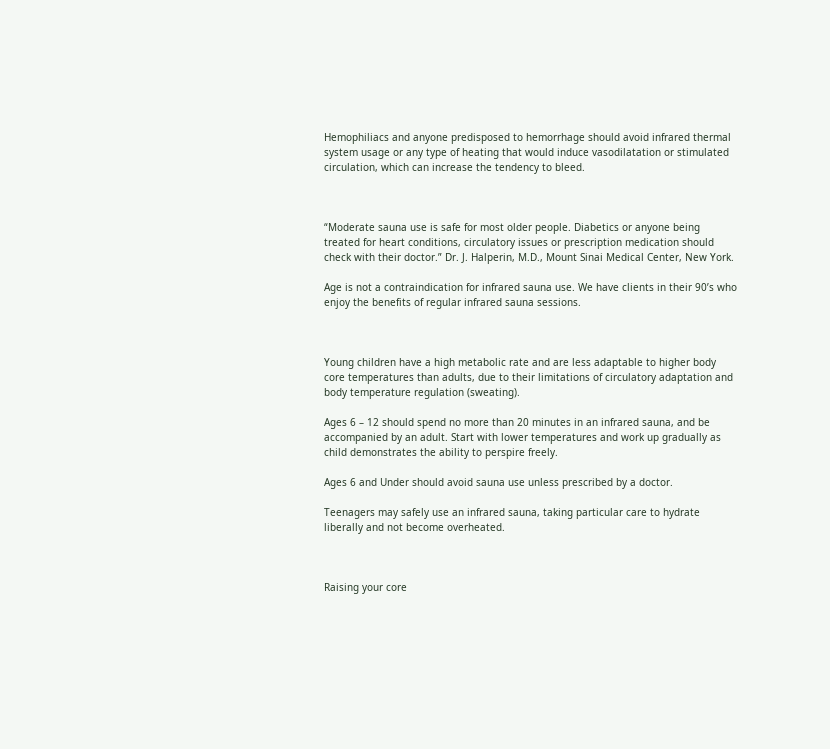Hemophiliacs and anyone predisposed to hemorrhage should avoid infrared thermal system usage or any type of heating that would induce vasodilatation or stimulated circulation, which can increase the tendency to bleed.



“Moderate sauna use is safe for most older people. Diabetics or anyone being treated for heart conditions, circulatory issues or prescription medication should check with their doctor.” Dr. J. Halperin, M.D., Mount Sinai Medical Center, New York.

Age is not a contraindication for infrared sauna use. We have clients in their 90’s who enjoy the benefits of regular infrared sauna sessions.



Young children have a high metabolic rate and are less adaptable to higher body core temperatures than adults, due to their limitations of circulatory adaptation and body temperature regulation (sweating).

Ages 6 – 12 should spend no more than 20 minutes in an infrared sauna, and be accompanied by an adult. Start with lower temperatures and work up gradually as child demonstrates the ability to perspire freely.

Ages 6 and Under should avoid sauna use unless prescribed by a doctor.

Teenagers may safely use an infrared sauna, taking particular care to hydrate liberally and not become overheated.



Raising your core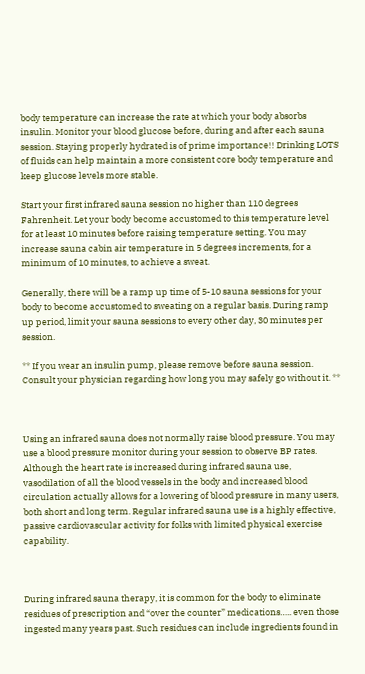body temperature can increase the rate at which your body absorbs insulin. Monitor your blood glucose before, during and after each sauna session. Staying properly hydrated is of prime importance!! Drinking LOTS of fluids can help maintain a more consistent core body temperature and keep glucose levels more stable.

Start your first infrared sauna session no higher than 110 degrees Fahrenheit. Let your body become accustomed to this temperature level for at least 10 minutes before raising temperature setting. You may increase sauna cabin air temperature in 5 degrees increments, for a minimum of 10 minutes, to achieve a sweat.

Generally, there will be a ramp up time of 5-10 sauna sessions for your body to become accustomed to sweating on a regular basis. During ramp up period, limit your sauna sessions to every other day, 30 minutes per session.

** If you wear an insulin pump, please remove before sauna session. Consult your physician regarding how long you may safely go without it. **



Using an infrared sauna does not normally raise blood pressure. You may use a blood pressure monitor during your session to observe BP rates. Although the heart rate is increased during infrared sauna use, vasodilation of all the blood vessels in the body and increased blood circulation actually allows for a lowering of blood pressure in many users, both short and long term. Regular infrared sauna use is a highly effective, passive cardiovascular activity for folks with limited physical exercise capability.



During infrared sauna therapy, it is common for the body to eliminate residues of prescription and “over the counter” medications….. even those ingested many years past. Such residues can include ingredients found in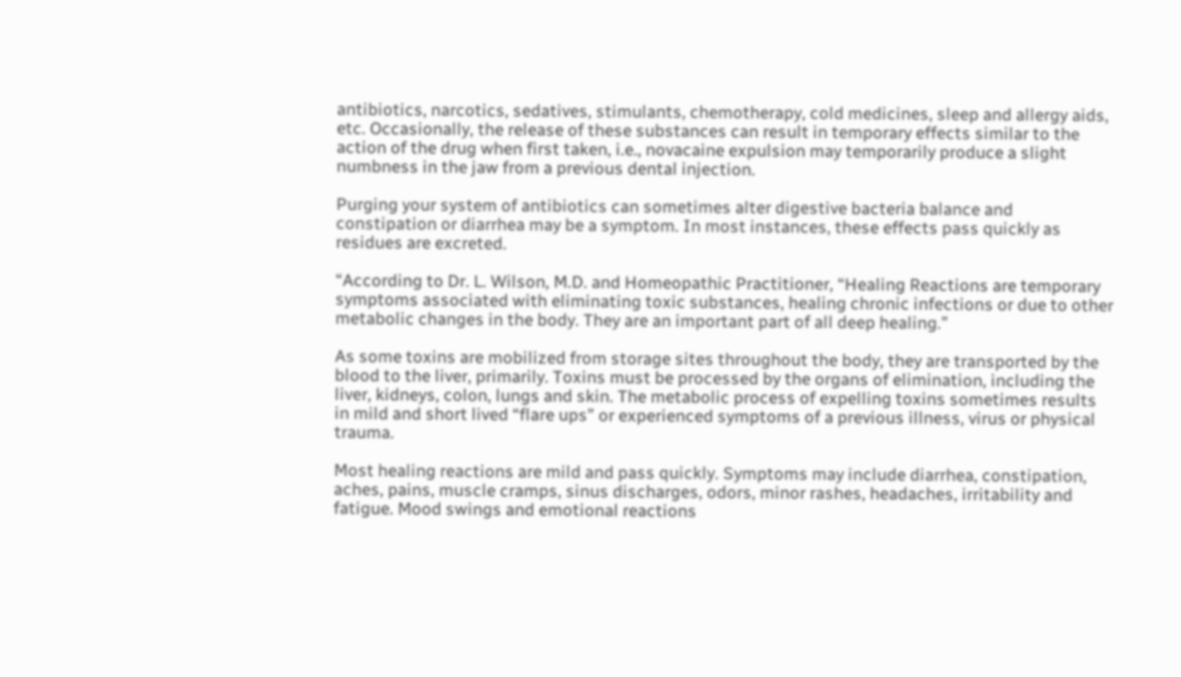antibiotics, narcotics, sedatives, stimulants, chemotherapy, cold medicines, sleep and allergy aids, etc. Occasionally, the release of these substances can result in temporary effects similar to the action of the drug when first taken, i.e., novacaine expulsion may temporarily produce a slight numbness in the jaw from a previous dental injection.

Purging your system of antibiotics can sometimes alter digestive bacteria balance and constipation or diarrhea may be a symptom. In most instances, these effects pass quickly as residues are excreted.

“According to Dr. L. Wilson, M.D. and Homeopathic Practitioner, “Healing Reactions are temporary symptoms associated with eliminating toxic substances, healing chronic infections or due to other metabolic changes in the body. They are an important part of all deep healing.”

As some toxins are mobilized from storage sites throughout the body, they are transported by the blood to the liver, primarily. Toxins must be processed by the organs of elimination, including the liver, kidneys, colon, lungs and skin. The metabolic process of expelling toxins sometimes results in mild and short lived “flare ups” or experienced symptoms of a previous illness, virus or physical trauma.

Most healing reactions are mild and pass quickly. Symptoms may include diarrhea, constipation, aches, pains, muscle cramps, sinus discharges, odors, minor rashes, headaches, irritability and fatigue. Mood swings and emotional reactions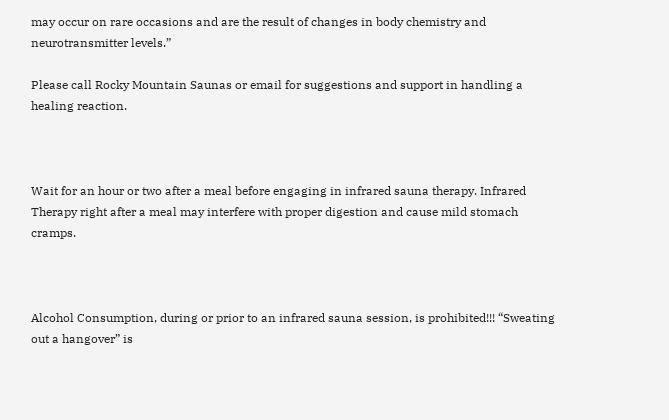may occur on rare occasions and are the result of changes in body chemistry and neurotransmitter levels.”

Please call Rocky Mountain Saunas or email for suggestions and support in handling a healing reaction.



Wait for an hour or two after a meal before engaging in infrared sauna therapy. Infrared Therapy right after a meal may interfere with proper digestion and cause mild stomach cramps.



Alcohol Consumption, during or prior to an infrared sauna session, is prohibited!!! “Sweating out a hangover” is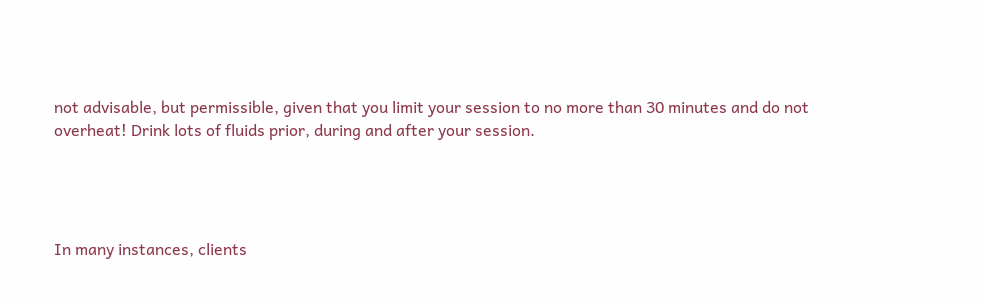not advisable, but permissible, given that you limit your session to no more than 30 minutes and do not overheat! Drink lots of fluids prior, during and after your session.




In many instances, clients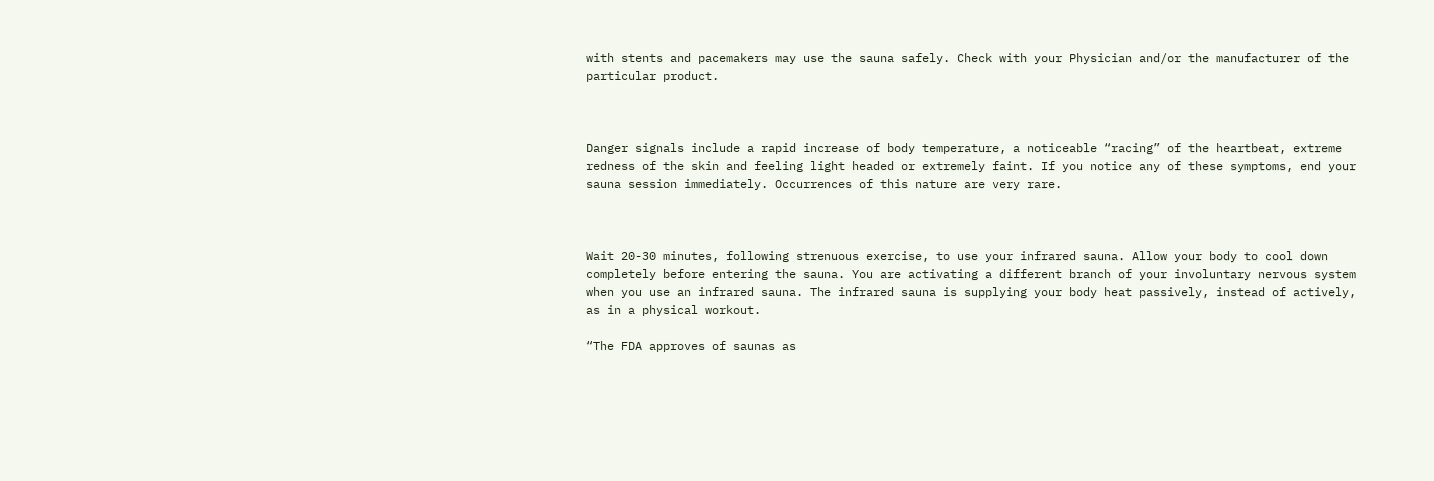with stents and pacemakers may use the sauna safely. Check with your Physician and/or the manufacturer of the particular product.



Danger signals include a rapid increase of body temperature, a noticeable “racing” of the heartbeat, extreme redness of the skin and feeling light headed or extremely faint. If you notice any of these symptoms, end your sauna session immediately. Occurrences of this nature are very rare.



Wait 20-30 minutes, following strenuous exercise, to use your infrared sauna. Allow your body to cool down completely before entering the sauna. You are activating a different branch of your involuntary nervous system when you use an infrared sauna. The infrared sauna is supplying your body heat passively, instead of actively, as in a physical workout.

“The FDA approves of saunas as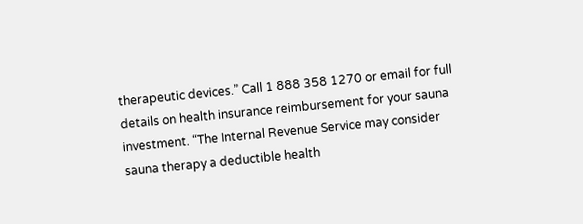therapeutic devices.” Call 1 888 358 1270 or email for full details on health insurance reimbursement for your sauna investment. “The Internal Revenue Service may consider sauna therapy a deductible health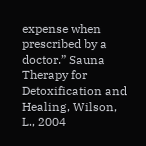expense when prescribed by a doctor.” Sauna Therapy for Detoxification and Healing, Wilson, L., 2004